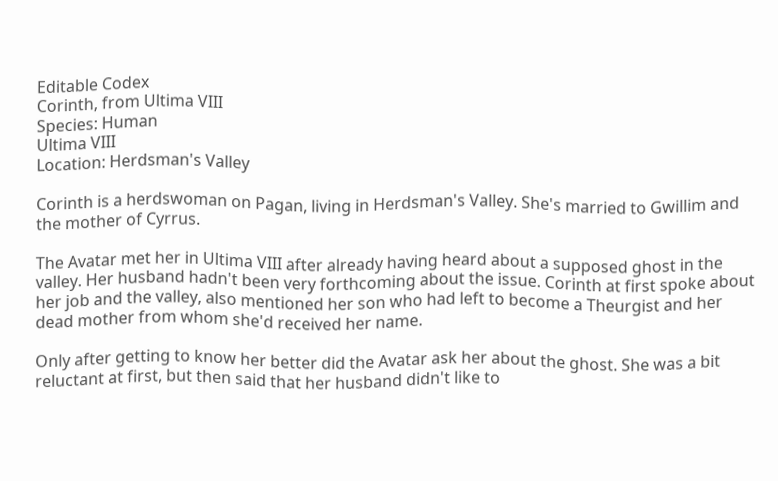Editable Codex
Corinth, from Ultima VIII
Species: Human
Ultima VIII
Location: Herdsman's Valley

Corinth is a herdswoman on Pagan, living in Herdsman's Valley. She's married to Gwillim and the mother of Cyrrus.

The Avatar met her in Ultima VIII after already having heard about a supposed ghost in the valley. Her husband hadn't been very forthcoming about the issue. Corinth at first spoke about her job and the valley, also mentioned her son who had left to become a Theurgist and her dead mother from whom she'd received her name.

Only after getting to know her better did the Avatar ask her about the ghost. She was a bit reluctant at first, but then said that her husband didn't like to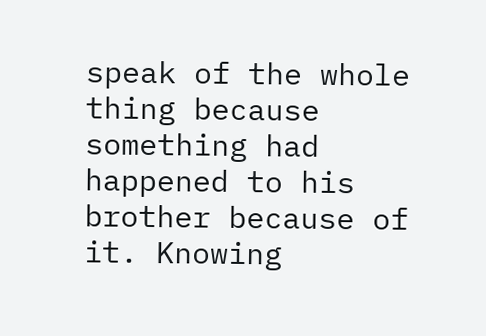speak of the whole thing because something had happened to his brother because of it. Knowing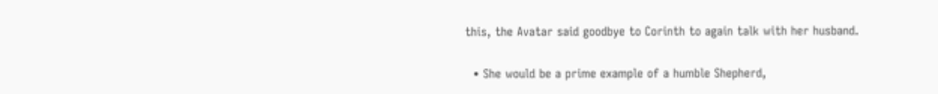this, the Avatar said goodbye to Corinth to again talk with her husband.


  • She would be a prime example of a humble Shepherd,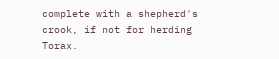complete with a shepherd's crook, if not for herding Torax.